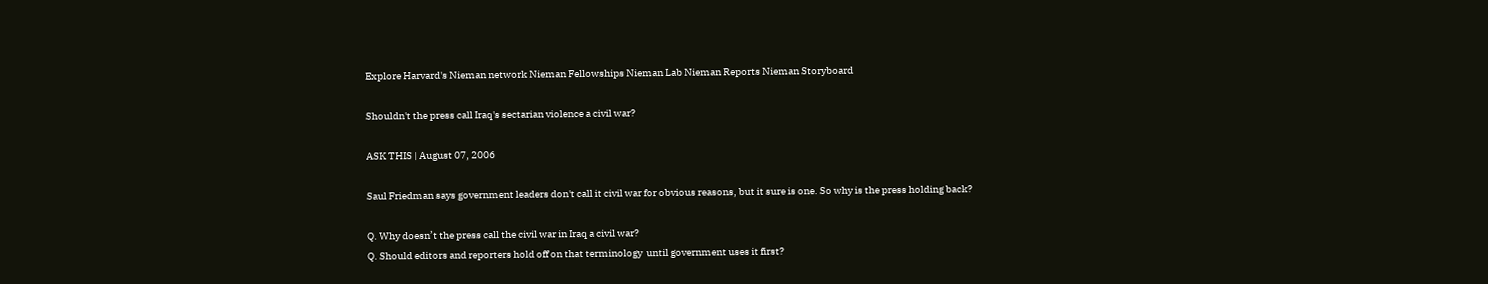Explore Harvard's Nieman network Nieman Fellowships Nieman Lab Nieman Reports Nieman Storyboard

Shouldn't the press call Iraq's sectarian violence a civil war?

ASK THIS | August 07, 2006

Saul Friedman says government leaders don't call it civil war for obvious reasons, but it sure is one. So why is the press holding back?

Q. Why doesn’t the press call the civil war in Iraq a civil war?
Q. Should editors and reporters hold off on that terminology  until government uses it first?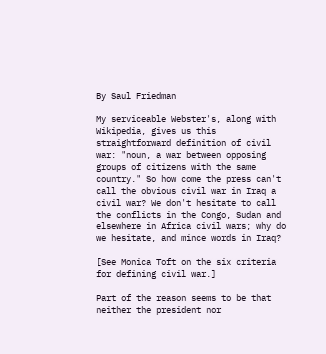By Saul Friedman

My serviceable Webster's, along with Wikipedia, gives us this straightforward definition of civil war: "noun, a war between opposing groups of citizens with the same country." So how come the press can't call the obvious civil war in Iraq a civil war? We don't hesitate to call the conflicts in the Congo, Sudan and elsewhere in Africa civil wars; why do we hesitate, and mince words in Iraq?

[See Monica Toft on the six criteria for defining civil war.]

Part of the reason seems to be that neither the president nor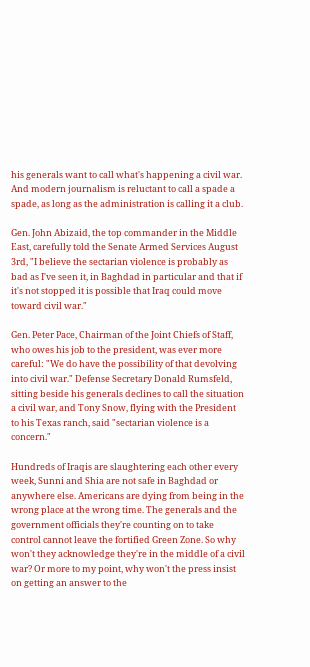his generals want to call what's happening a civil war. And modern journalism is reluctant to call a spade a spade, as long as the administration is calling it a club.

Gen. John Abizaid, the top commander in the Middle East, carefully told the Senate Armed Services August 3rd, "I believe the sectarian violence is probably as bad as I've seen it, in Baghdad in particular and that if it's not stopped it is possible that Iraq could move toward civil war."

Gen. Peter Pace, Chairman of the Joint Chiefs of Staff, who owes his job to the president, was ever more careful: "We do have the possibility of that devolving into civil war." Defense Secretary Donald Rumsfeld, sitting beside his generals declines to call the situation a civil war, and Tony Snow, flying with the President to his Texas ranch, said "sectarian violence is a concern."

Hundreds of Iraqis are slaughtering each other every week, Sunni and Shia are not safe in Baghdad or anywhere else. Americans are dying from being in the wrong place at the wrong time. The generals and the government officials they're counting on to take control cannot leave the fortified Green Zone. So why won't they acknowledge they're in the middle of a civil war? Or more to my point, why won't the press insist on getting an answer to the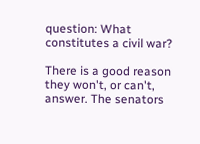question: What constitutes a civil war?

There is a good reason they won't, or can't, answer. The senators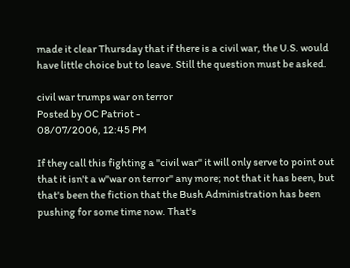made it clear Thursday that if there is a civil war, the U.S. would have little choice but to leave. Still the question must be asked.

civil war trumps war on terror
Posted by OC Patriot -
08/07/2006, 12:45 PM

If they call this fighting a "civil war" it will only serve to point out that it isn't a w"war on terror" any more; not that it has been, but that's been the fiction that the Bush Administration has been pushing for some time now. That's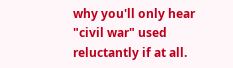why you'll only hear "civil war" used reluctantly if at all.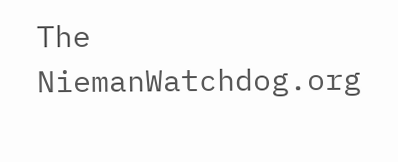The NiemanWatchdog.org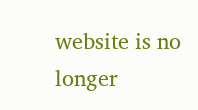website is no longer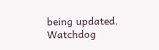being updated. Watchdog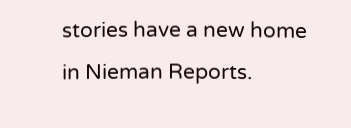stories have a new home in Nieman Reports.